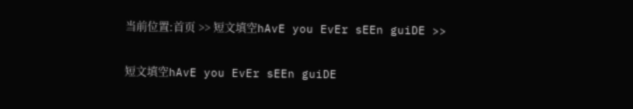当前位置:首页 >> 短文填空hAvE you EvEr sEEn guiDE >>

短文填空hAvE you EvEr sEEn guiDE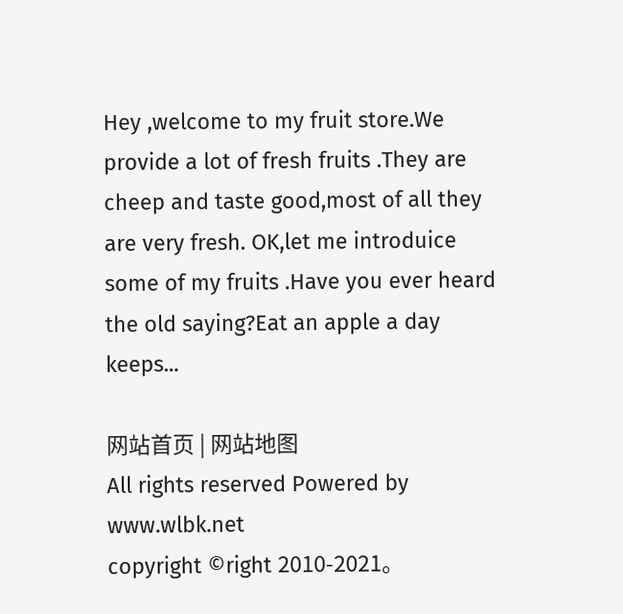Hey ,welcome to my fruit store.We provide a lot of fresh fruits .They are cheep and taste good,most of all they are very fresh. OK,let me introduice some of my fruits .Have you ever heard the old saying?Eat an apple a day keeps...

网站首页 | 网站地图
All rights reserved Powered by www.wlbk.net
copyright ©right 2010-2021。